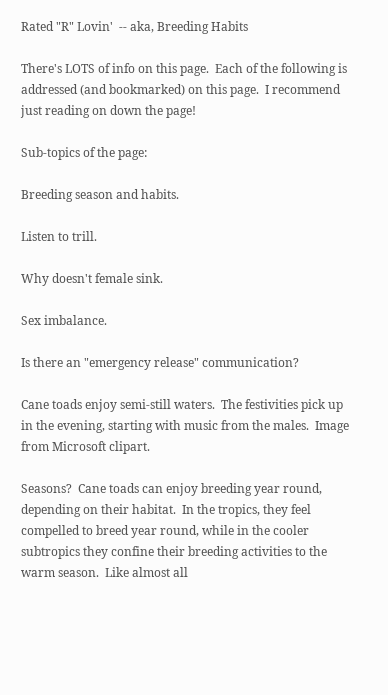Rated "R" Lovin'  -- aka, Breeding Habits

There's LOTS of info on this page.  Each of the following is addressed (and bookmarked) on this page.  I recommend just reading on down the page!

Sub-topics of the page:

Breeding season and habits.

Listen to trill.

Why doesn't female sink.

Sex imbalance.

Is there an "emergency release" communication?

Cane toads enjoy semi-still waters.  The festivities pick up in the evening, starting with music from the males.  Image from Microsoft clipart.

Seasons?  Cane toads can enjoy breeding year round, depending on their habitat.  In the tropics, they feel compelled to breed year round, while in the cooler subtropics they confine their breeding activities to the warm season.  Like almost all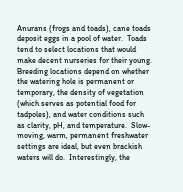Anurans (frogs and toads), cane toads deposit eggs in a pool of water.  Toads tend to select locations that would make decent nurseries for their young.  Breeding locations depend on whether the watering hole is permanent or temporary, the density of vegetation (which serves as potential food for tadpoles), and water conditions such as clarity, pH, and temperature.  Slow-moving, warm, permanent freshwater settings are ideal, but even brackish waters will do.  Interestingly, the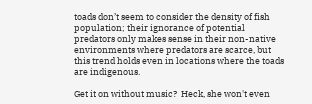toads don’t seem to consider the density of fish population; their ignorance of potential predators only makes sense in their non-native environments where predators are scarce, but this trend holds even in locations where the toads are indigenous.

Get it on without music?  Heck, she won't even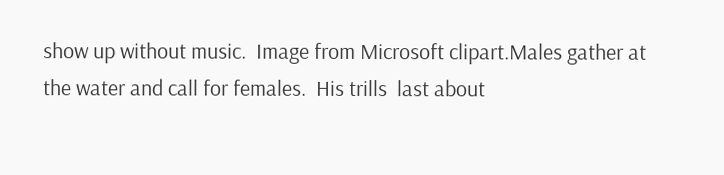show up without music.  Image from Microsoft clipart.Males gather at the water and call for females.  His trills  last about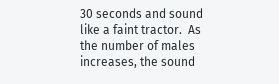30 seconds and sound like a faint tractor.  As the number of males increases, the sound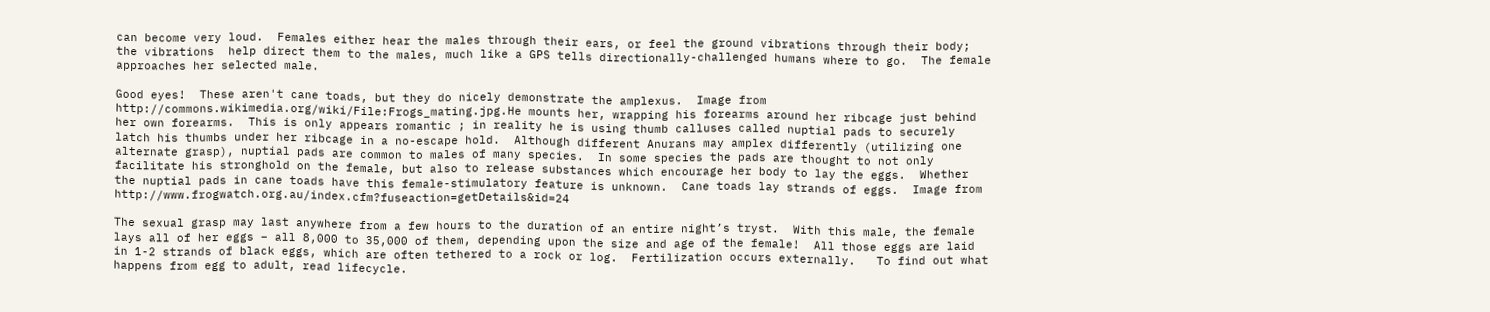can become very loud.  Females either hear the males through their ears, or feel the ground vibrations through their body; the vibrations  help direct them to the males, much like a GPS tells directionally-challenged humans where to go.  The female approaches her selected male.

Good eyes!  These aren't cane toads, but they do nicely demonstrate the amplexus.  Image from http://commons.wikimedia.org/wiki/File:Frogs_mating.jpg.He mounts her, wrapping his forearms around her ribcage just behind her own forearms.  This is only appears romantic ; in reality he is using thumb calluses called nuptial pads to securely latch his thumbs under her ribcage in a no-escape hold.  Although different Anurans may amplex differently (utilizing one alternate grasp), nuptial pads are common to males of many species.  In some species the pads are thought to not only facilitate his stronghold on the female, but also to release substances which encourage her body to lay the eggs.  Whether the nuptial pads in cane toads have this female-stimulatory feature is unknown.  Cane toads lay strands of eggs.  Image from http://www.frogwatch.org.au/index.cfm?fuseaction=getDetails&id=24

The sexual grasp may last anywhere from a few hours to the duration of an entire night’s tryst.  With this male, the female lays all of her eggs – all 8,000 to 35,000 of them, depending upon the size and age of the female!  All those eggs are laid in 1-2 strands of black eggs, which are often tethered to a rock or log.  Fertilization occurs externally.   To find out what happens from egg to adult, read lifecycle.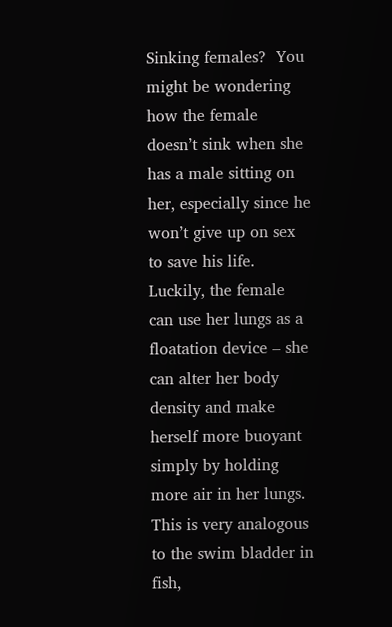Sinking females?  You might be wondering how the female doesn’t sink when she has a male sitting on her, especially since he won’t give up on sex to save his life.  Luckily, the female can use her lungs as a floatation device – she can alter her body density and make herself more buoyant simply by holding more air in her lungs.  This is very analogous to the swim bladder in fish,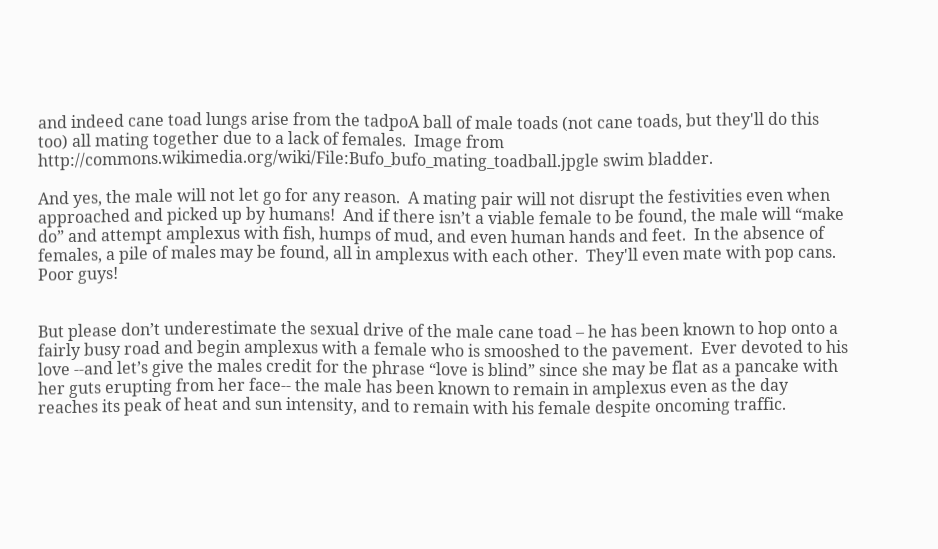and indeed cane toad lungs arise from the tadpoA ball of male toads (not cane toads, but they'll do this too) all mating together due to a lack of females.  Image from http://commons.wikimedia.org/wiki/File:Bufo_bufo_mating_toadball.jpgle swim bladder.

And yes, the male will not let go for any reason.  A mating pair will not disrupt the festivities even when approached and picked up by humans!  And if there isn’t a viable female to be found, the male will “make do” and attempt amplexus with fish, humps of mud, and even human hands and feet.  In the absence of females, a pile of males may be found, all in amplexus with each other.  They'll even mate with pop cans.  Poor guys!


But please don’t underestimate the sexual drive of the male cane toad – he has been known to hop onto a fairly busy road and begin amplexus with a female who is smooshed to the pavement.  Ever devoted to his love --and let’s give the males credit for the phrase “love is blind” since she may be flat as a pancake with her guts erupting from her face-- the male has been known to remain in amplexus even as the day reaches its peak of heat and sun intensity, and to remain with his female despite oncoming traffic.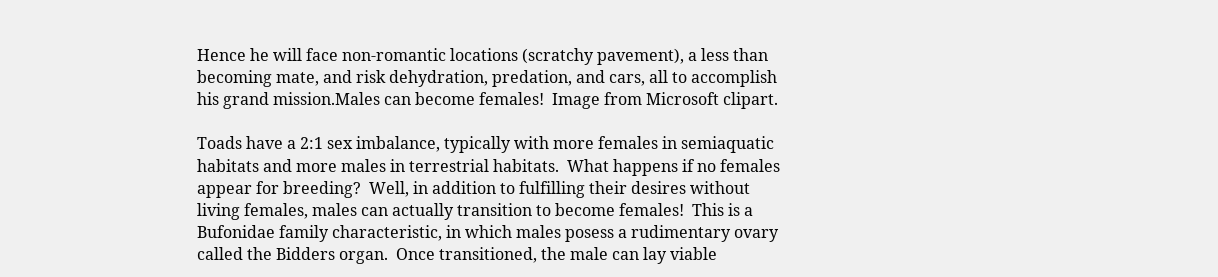Hence he will face non-romantic locations (scratchy pavement), a less than becoming mate, and risk dehydration, predation, and cars, all to accomplish his grand mission.Males can become females!  Image from Microsoft clipart.

Toads have a 2:1 sex imbalance, typically with more females in semiaquatic habitats and more males in terrestrial habitats.  What happens if no females appear for breeding?  Well, in addition to fulfilling their desires without living females, males can actually transition to become females!  This is a Bufonidae family characteristic, in which males posess a rudimentary ovary called the Bidders organ.  Once transitioned, the male can lay viable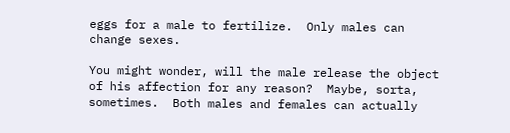eggs for a male to fertilize.  Only males can change sexes.

You might wonder, will the male release the object of his affection for any reason?  Maybe, sorta, sometimes.  Both males and females can actually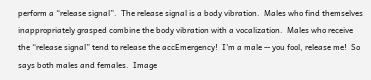perform a “release signal”.  The release signal is a body vibration.  Males who find themselves inappropriately grasped combine the body vibration with a vocalization.  Males who receive the “release signal” tend to release the accEmergency!  I'm a male -- you fool, release me!  So says both males and females.  Image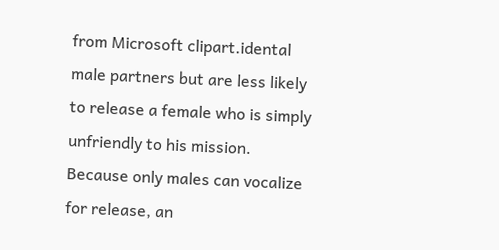from Microsoft clipart.idental male partners but are less likely to release a female who is simply unfriendly to his mission.  Because only males can vocalize for release, an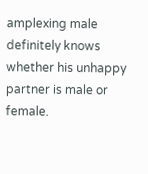amplexing male definitely knows whether his unhappy partner is male or female.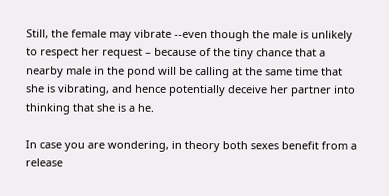Still, the female may vibrate --even though the male is unlikely to respect her request – because of the tiny chance that a nearby male in the pond will be calling at the same time that she is vibrating, and hence potentially deceive her partner into thinking that she is a he.

In case you are wondering, in theory both sexes benefit from a release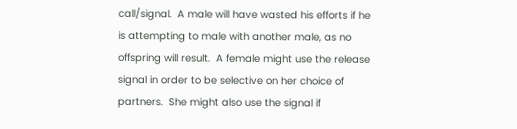call/signal.  A male will have wasted his efforts if he is attempting to male with another male, as no offspring will result.  A female might use the release signal in order to be selective on her choice of partners.  She might also use the signal if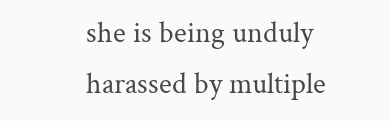she is being unduly harassed by multiple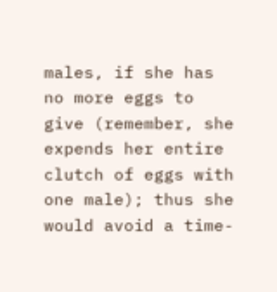males, if she has no more eggs to give (remember, she expends her entire clutch of eggs with one male); thus she would avoid a time-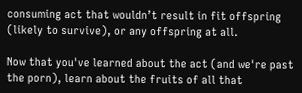consuming act that wouldn’t result in fit offspring (likely to survive), or any offspring at all.

Now that you've learned about the act (and we're past the porn), learn about the fruits of all that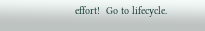effort!  Go to lifecycle.